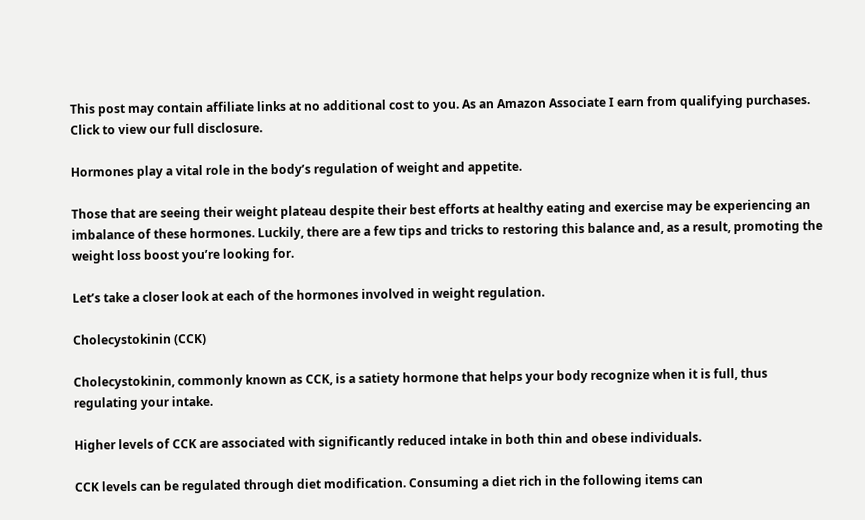This post may contain affiliate links at no additional cost to you. As an Amazon Associate I earn from qualifying purchases. Click to view our full disclosure.

Hormones play a vital role in the body’s regulation of weight and appetite.

Those that are seeing their weight plateau despite their best efforts at healthy eating and exercise may be experiencing an imbalance of these hormones. Luckily, there are a few tips and tricks to restoring this balance and, as a result, promoting the weight loss boost you’re looking for.

Let’s take a closer look at each of the hormones involved in weight regulation.

Cholecystokinin (CCK)

Cholecystokinin, commonly known as CCK, is a satiety hormone that helps your body recognize when it is full, thus regulating your intake.

Higher levels of CCK are associated with significantly reduced intake in both thin and obese individuals.

CCK levels can be regulated through diet modification. Consuming a diet rich in the following items can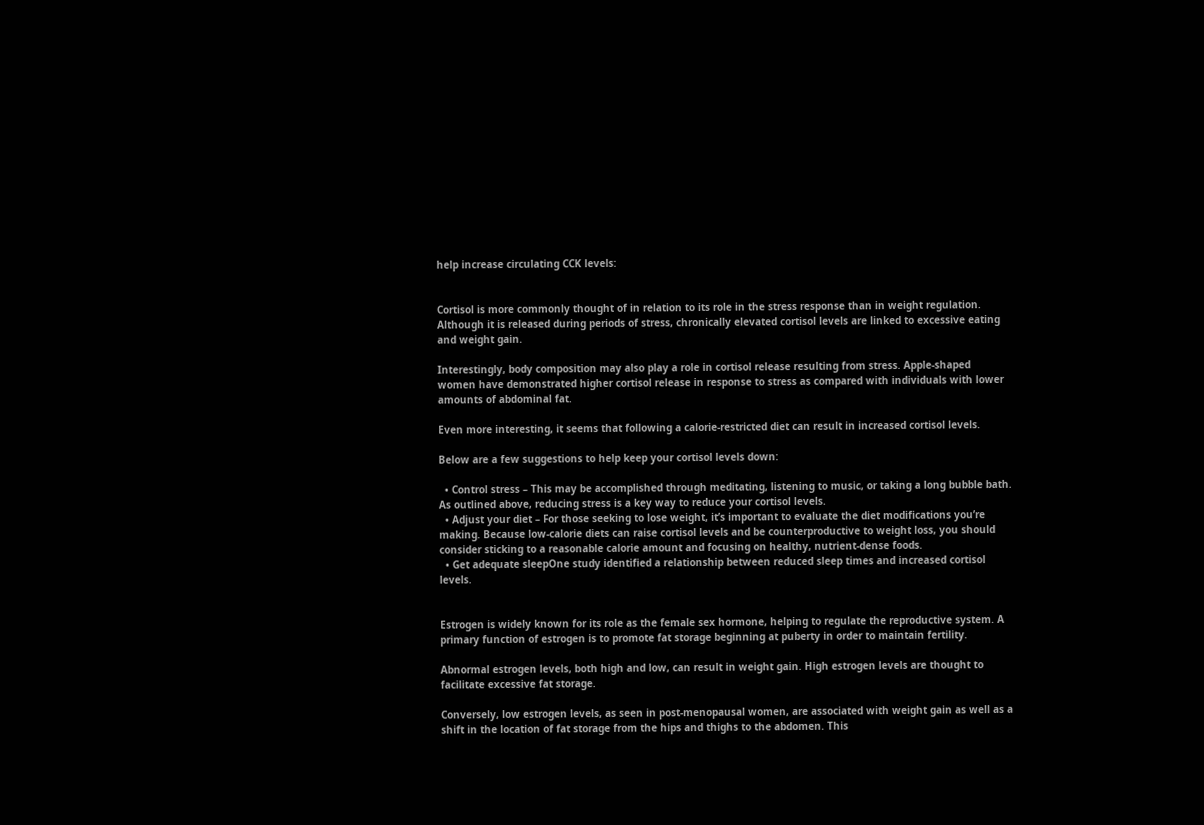help increase circulating CCK levels:


Cortisol is more commonly thought of in relation to its role in the stress response than in weight regulation. Although it is released during periods of stress, chronically elevated cortisol levels are linked to excessive eating and weight gain.

Interestingly, body composition may also play a role in cortisol release resulting from stress. Apple-shaped women have demonstrated higher cortisol release in response to stress as compared with individuals with lower amounts of abdominal fat.

Even more interesting, it seems that following a calorie-restricted diet can result in increased cortisol levels.

Below are a few suggestions to help keep your cortisol levels down:

  • Control stress – This may be accomplished through meditating, listening to music, or taking a long bubble bath. As outlined above, reducing stress is a key way to reduce your cortisol levels.
  • Adjust your diet – For those seeking to lose weight, it’s important to evaluate the diet modifications you’re making. Because low-calorie diets can raise cortisol levels and be counterproductive to weight loss, you should consider sticking to a reasonable calorie amount and focusing on healthy, nutrient-dense foods.
  • Get adequate sleepOne study identified a relationship between reduced sleep times and increased cortisol levels.


Estrogen is widely known for its role as the female sex hormone, helping to regulate the reproductive system. A primary function of estrogen is to promote fat storage beginning at puberty in order to maintain fertility.

Abnormal estrogen levels, both high and low, can result in weight gain. High estrogen levels are thought to facilitate excessive fat storage.

Conversely, low estrogen levels, as seen in post-menopausal women, are associated with weight gain as well as a shift in the location of fat storage from the hips and thighs to the abdomen. This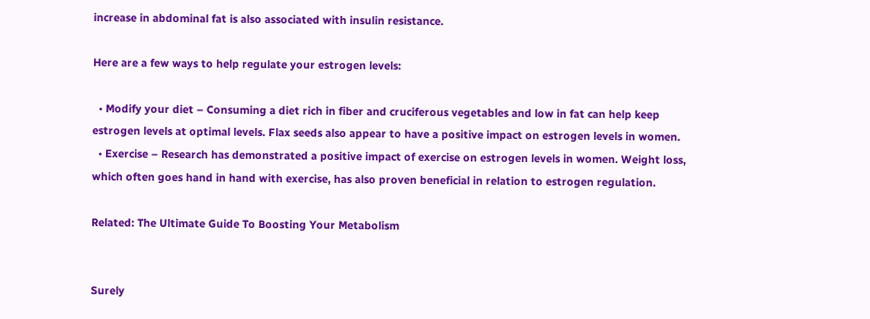increase in abdominal fat is also associated with insulin resistance.

Here are a few ways to help regulate your estrogen levels:

  • Modify your diet – Consuming a diet rich in fiber and cruciferous vegetables and low in fat can help keep estrogen levels at optimal levels. Flax seeds also appear to have a positive impact on estrogen levels in women.
  • Exercise – Research has demonstrated a positive impact of exercise on estrogen levels in women. Weight loss, which often goes hand in hand with exercise, has also proven beneficial in relation to estrogen regulation.

Related: The Ultimate Guide To Boosting Your Metabolism


Surely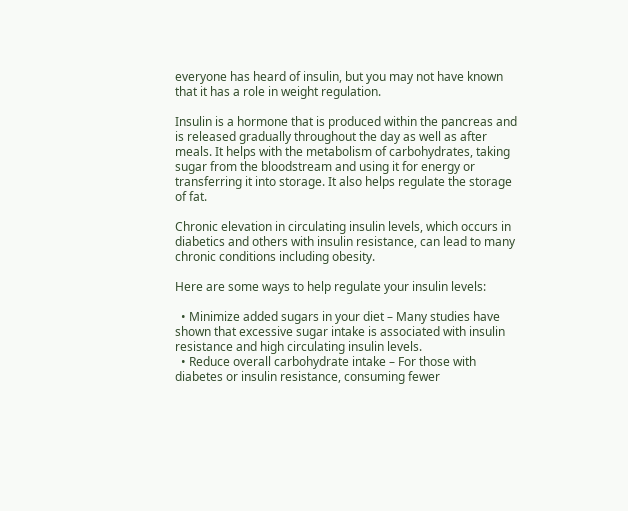everyone has heard of insulin, but you may not have known that it has a role in weight regulation.

Insulin is a hormone that is produced within the pancreas and is released gradually throughout the day as well as after meals. It helps with the metabolism of carbohydrates, taking sugar from the bloodstream and using it for energy or transferring it into storage. It also helps regulate the storage of fat.

Chronic elevation in circulating insulin levels, which occurs in diabetics and others with insulin resistance, can lead to many chronic conditions including obesity.

Here are some ways to help regulate your insulin levels:

  • Minimize added sugars in your diet – Many studies have shown that excessive sugar intake is associated with insulin resistance and high circulating insulin levels.
  • Reduce overall carbohydrate intake – For those with diabetes or insulin resistance, consuming fewer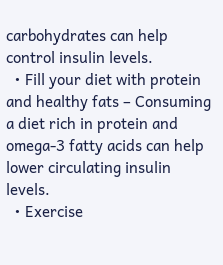carbohydrates can help control insulin levels.
  • Fill your diet with protein and healthy fats – Consuming a diet rich in protein and omega-3 fatty acids can help lower circulating insulin levels.
  • Exercise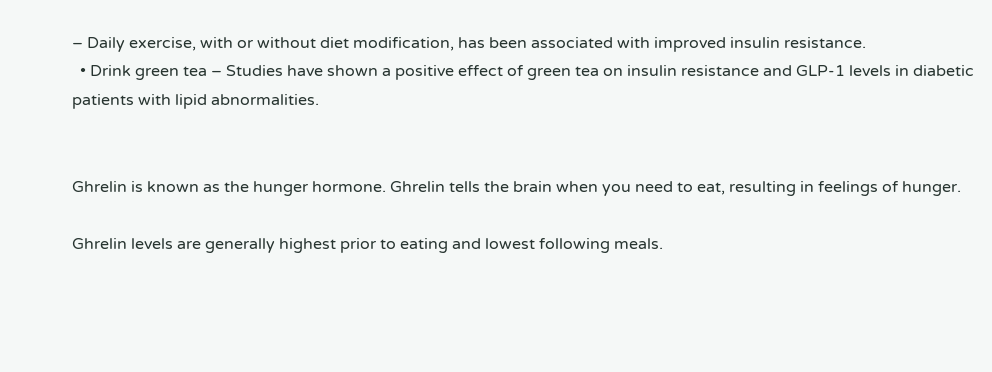– Daily exercise, with or without diet modification, has been associated with improved insulin resistance.
  • Drink green tea – Studies have shown a positive effect of green tea on insulin resistance and GLP-1 levels in diabetic patients with lipid abnormalities.


Ghrelin is known as the hunger hormone. Ghrelin tells the brain when you need to eat, resulting in feelings of hunger.

Ghrelin levels are generally highest prior to eating and lowest following meals.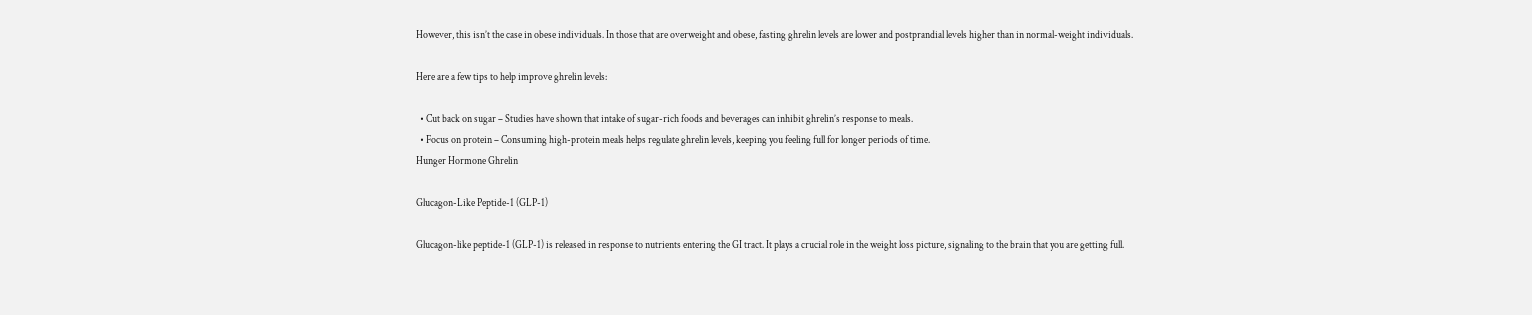However, this isn’t the case in obese individuals. In those that are overweight and obese, fasting ghrelin levels are lower and postprandial levels higher than in normal-weight individuals.

Here are a few tips to help improve ghrelin levels:

  • Cut back on sugar – Studies have shown that intake of sugar-rich foods and beverages can inhibit ghrelin’s response to meals.
  • Focus on protein – Consuming high-protein meals helps regulate ghrelin levels, keeping you feeling full for longer periods of time.
Hunger Hormone Ghrelin

Glucagon-Like Peptide-1 (GLP-1)

Glucagon-like peptide-1 (GLP-1) is released in response to nutrients entering the GI tract. It plays a crucial role in the weight loss picture, signaling to the brain that you are getting full.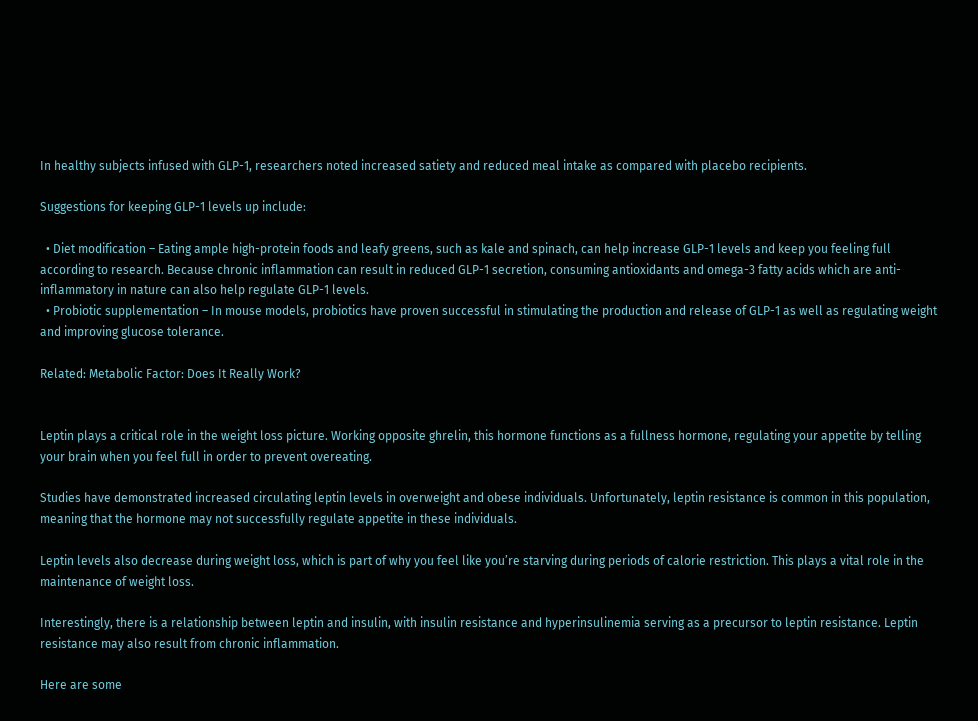In healthy subjects infused with GLP-1, researchers noted increased satiety and reduced meal intake as compared with placebo recipients.

Suggestions for keeping GLP-1 levels up include:

  • Diet modification – Eating ample high-protein foods and leafy greens, such as kale and spinach, can help increase GLP-1 levels and keep you feeling full according to research. Because chronic inflammation can result in reduced GLP-1 secretion, consuming antioxidants and omega-3 fatty acids which are anti-inflammatory in nature can also help regulate GLP-1 levels.
  • Probiotic supplementation – In mouse models, probiotics have proven successful in stimulating the production and release of GLP-1 as well as regulating weight and improving glucose tolerance.

Related: Metabolic Factor: Does It Really Work?


Leptin plays a critical role in the weight loss picture. Working opposite ghrelin, this hormone functions as a fullness hormone, regulating your appetite by telling your brain when you feel full in order to prevent overeating.

Studies have demonstrated increased circulating leptin levels in overweight and obese individuals. Unfortunately, leptin resistance is common in this population, meaning that the hormone may not successfully regulate appetite in these individuals.

Leptin levels also decrease during weight loss, which is part of why you feel like you’re starving during periods of calorie restriction. This plays a vital role in the maintenance of weight loss.

Interestingly, there is a relationship between leptin and insulin, with insulin resistance and hyperinsulinemia serving as a precursor to leptin resistance. Leptin resistance may also result from chronic inflammation.

Here are some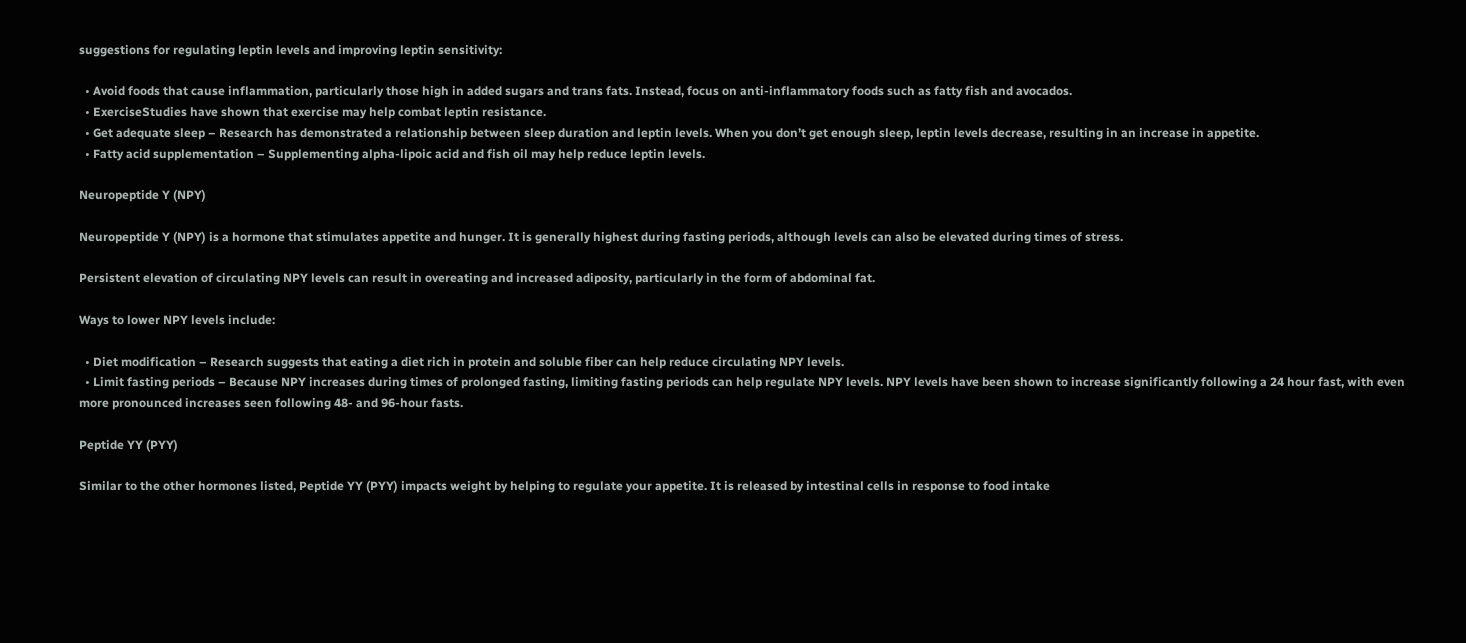suggestions for regulating leptin levels and improving leptin sensitivity:

  • Avoid foods that cause inflammation, particularly those high in added sugars and trans fats. Instead, focus on anti-inflammatory foods such as fatty fish and avocados.
  • ExerciseStudies have shown that exercise may help combat leptin resistance.
  • Get adequate sleep – Research has demonstrated a relationship between sleep duration and leptin levels. When you don’t get enough sleep, leptin levels decrease, resulting in an increase in appetite.
  • Fatty acid supplementation – Supplementing alpha-lipoic acid and fish oil may help reduce leptin levels.

Neuropeptide Y (NPY)

Neuropeptide Y (NPY) is a hormone that stimulates appetite and hunger. It is generally highest during fasting periods, although levels can also be elevated during times of stress.

Persistent elevation of circulating NPY levels can result in overeating and increased adiposity, particularly in the form of abdominal fat.

Ways to lower NPY levels include:

  • Diet modification – Research suggests that eating a diet rich in protein and soluble fiber can help reduce circulating NPY levels.
  • Limit fasting periods – Because NPY increases during times of prolonged fasting, limiting fasting periods can help regulate NPY levels. NPY levels have been shown to increase significantly following a 24 hour fast, with even more pronounced increases seen following 48- and 96-hour fasts.

Peptide YY (PYY)

Similar to the other hormones listed, Peptide YY (PYY) impacts weight by helping to regulate your appetite. It is released by intestinal cells in response to food intake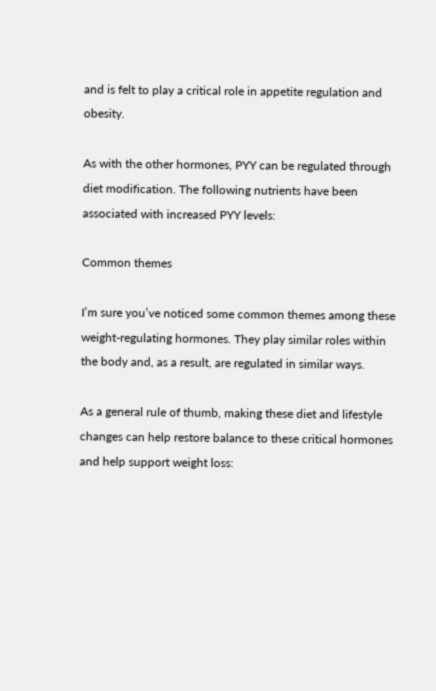and is felt to play a critical role in appetite regulation and obesity.

As with the other hormones, PYY can be regulated through diet modification. The following nutrients have been associated with increased PYY levels:

Common themes

I’m sure you’ve noticed some common themes among these weight-regulating hormones. They play similar roles within the body and, as a result, are regulated in similar ways.

As a general rule of thumb, making these diet and lifestyle changes can help restore balance to these critical hormones and help support weight loss: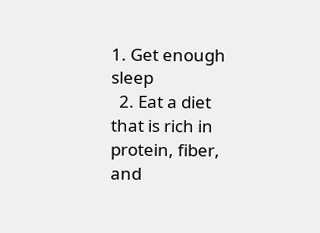1. Get enough sleep
  2. Eat a diet that is rich in protein, fiber, and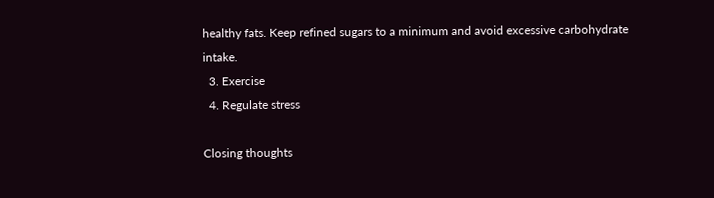healthy fats. Keep refined sugars to a minimum and avoid excessive carbohydrate intake.
  3. Exercise
  4. Regulate stress

Closing thoughts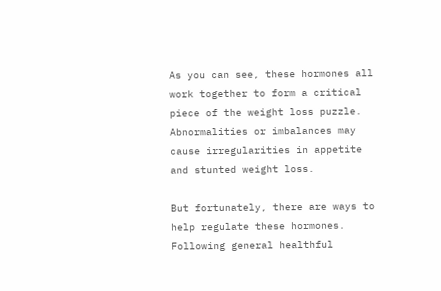As you can see, these hormones all work together to form a critical piece of the weight loss puzzle. Abnormalities or imbalances may cause irregularities in appetite and stunted weight loss.

But fortunately, there are ways to help regulate these hormones. Following general healthful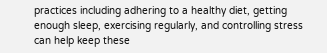practices including adhering to a healthy diet, getting enough sleep, exercising regularly, and controlling stress can help keep these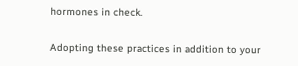hormones in check.

Adopting these practices in addition to your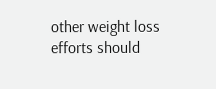other weight loss efforts should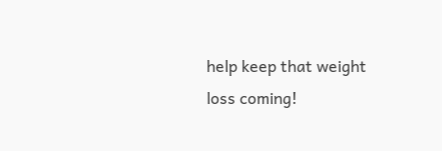help keep that weight loss coming!